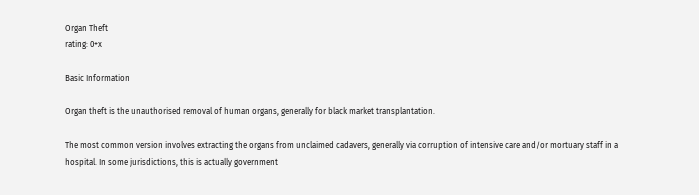Organ Theft
rating: 0+x

Basic Information

Organ theft is the unauthorised removal of human organs, generally for black market transplantation.

The most common version involves extracting the organs from unclaimed cadavers, generally via corruption of intensive care and/or mortuary staff in a hospital. In some jurisdictions, this is actually government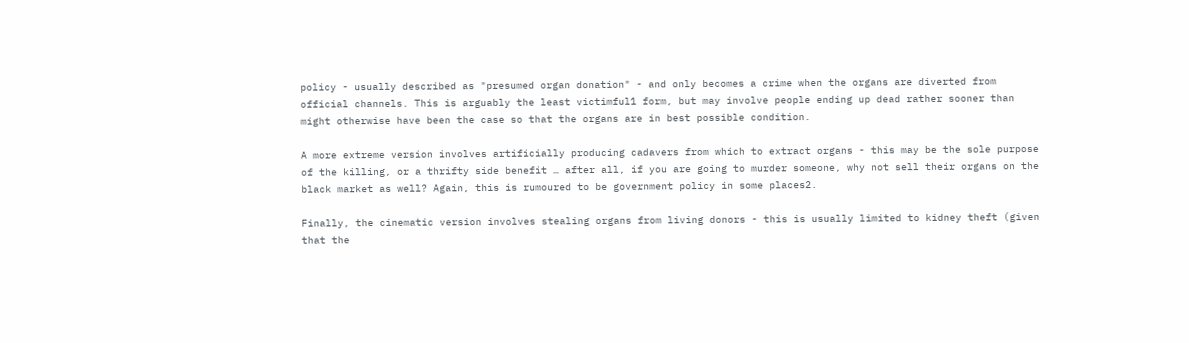policy - usually described as "presumed organ donation" - and only becomes a crime when the organs are diverted from official channels. This is arguably the least victimful1 form, but may involve people ending up dead rather sooner than might otherwise have been the case so that the organs are in best possible condition.

A more extreme version involves artificially producing cadavers from which to extract organs - this may be the sole purpose of the killing, or a thrifty side benefit … after all, if you are going to murder someone, why not sell their organs on the black market as well? Again, this is rumoured to be government policy in some places2.

Finally, the cinematic version involves stealing organs from living donors - this is usually limited to kidney theft (given that the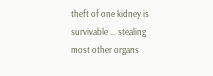theft of one kidney is survivable … stealing most other organs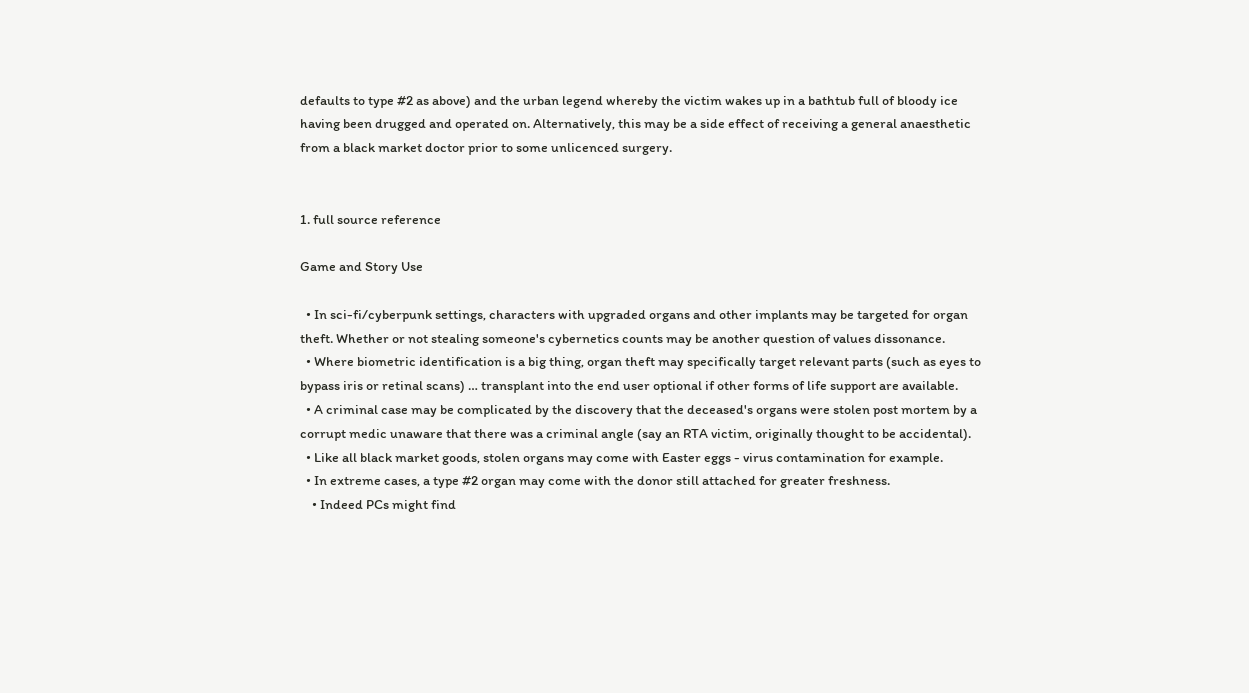defaults to type #2 as above) and the urban legend whereby the victim wakes up in a bathtub full of bloody ice having been drugged and operated on. Alternatively, this may be a side effect of receiving a general anaesthetic from a black market doctor prior to some unlicenced surgery.


1. full source reference

Game and Story Use

  • In sci-fi/cyberpunk settings, characters with upgraded organs and other implants may be targeted for organ theft. Whether or not stealing someone's cybernetics counts may be another question of values dissonance.
  • Where biometric identification is a big thing, organ theft may specifically target relevant parts (such as eyes to bypass iris or retinal scans) … transplant into the end user optional if other forms of life support are available.
  • A criminal case may be complicated by the discovery that the deceased's organs were stolen post mortem by a corrupt medic unaware that there was a criminal angle (say an RTA victim, originally thought to be accidental).
  • Like all black market goods, stolen organs may come with Easter eggs - virus contamination for example.
  • In extreme cases, a type #2 organ may come with the donor still attached for greater freshness.
    • Indeed PCs might find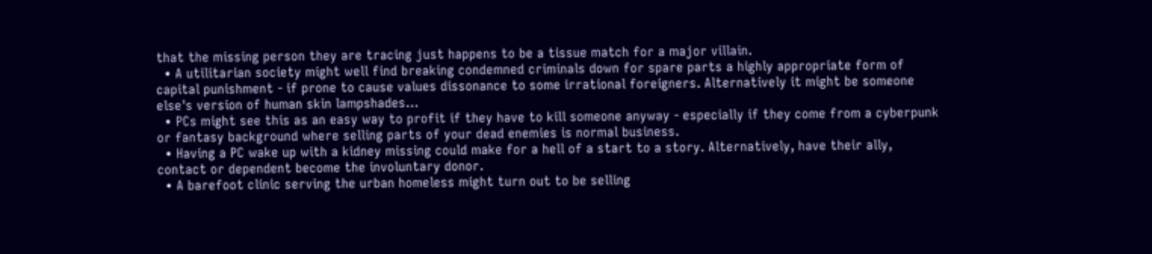that the missing person they are tracing just happens to be a tissue match for a major villain.
  • A utilitarian society might well find breaking condemned criminals down for spare parts a highly appropriate form of capital punishment - if prone to cause values dissonance to some irrational foreigners. Alternatively it might be someone else's version of human skin lampshades…
  • PCs might see this as an easy way to profit if they have to kill someone anyway - especially if they come from a cyberpunk or fantasy background where selling parts of your dead enemies is normal business.
  • Having a PC wake up with a kidney missing could make for a hell of a start to a story. Alternatively, have their ally, contact or dependent become the involuntary donor.
  • A barefoot clinic serving the urban homeless might turn out to be selling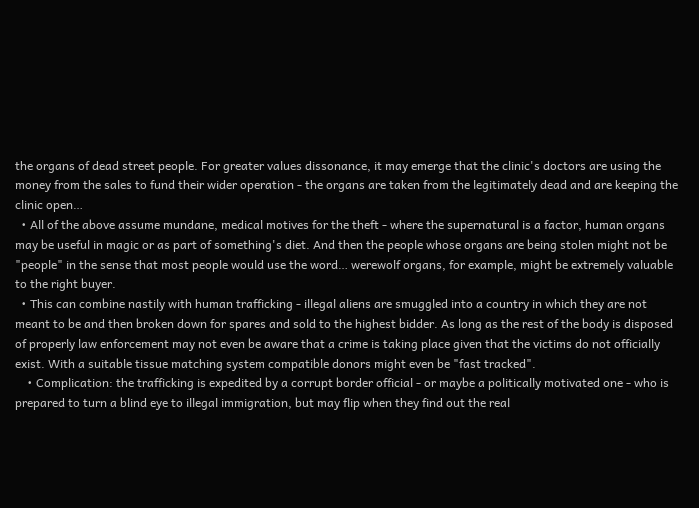the organs of dead street people. For greater values dissonance, it may emerge that the clinic's doctors are using the money from the sales to fund their wider operation - the organs are taken from the legitimately dead and are keeping the clinic open…
  • All of the above assume mundane, medical motives for the theft - where the supernatural is a factor, human organs may be useful in magic or as part of something's diet. And then the people whose organs are being stolen might not be "people" in the sense that most people would use the word… werewolf organs, for example, might be extremely valuable to the right buyer.
  • This can combine nastily with human trafficking - illegal aliens are smuggled into a country in which they are not meant to be and then broken down for spares and sold to the highest bidder. As long as the rest of the body is disposed of properly law enforcement may not even be aware that a crime is taking place given that the victims do not officially exist. With a suitable tissue matching system compatible donors might even be "fast tracked".
    • Complication: the trafficking is expedited by a corrupt border official - or maybe a politically motivated one - who is prepared to turn a blind eye to illegal immigration, but may flip when they find out the real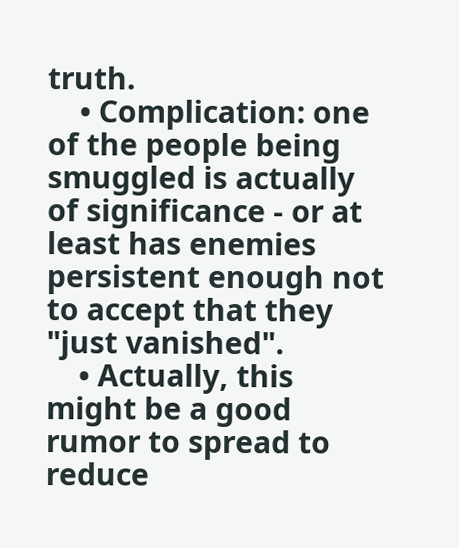truth.
    • Complication: one of the people being smuggled is actually of significance - or at least has enemies persistent enough not to accept that they "just vanished".
    • Actually, this might be a good rumor to spread to reduce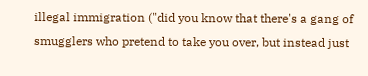illegal immigration ("did you know that there's a gang of smugglers who pretend to take you over, but instead just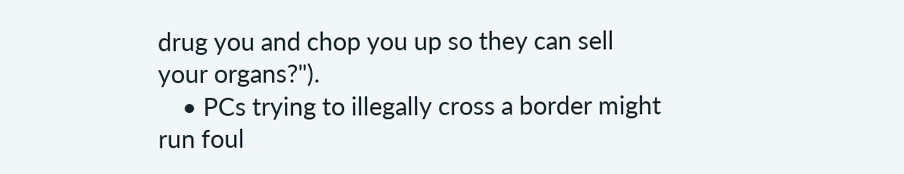drug you and chop you up so they can sell your organs?").
    • PCs trying to illegally cross a border might run foul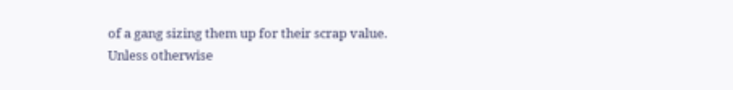of a gang sizing them up for their scrap value.
Unless otherwise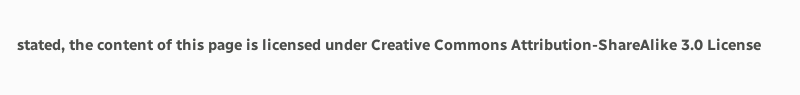stated, the content of this page is licensed under Creative Commons Attribution-ShareAlike 3.0 License